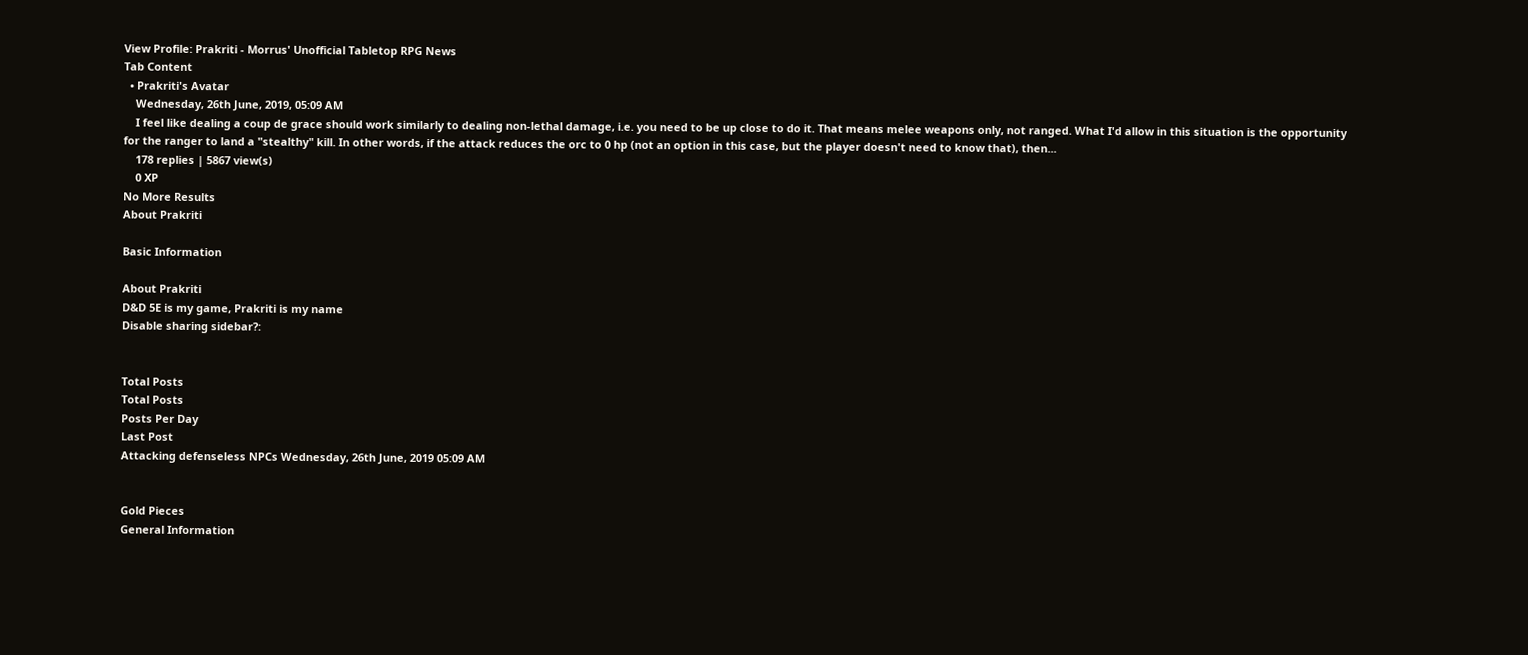View Profile: Prakriti - Morrus' Unofficial Tabletop RPG News
Tab Content
  • Prakriti's Avatar
    Wednesday, 26th June, 2019, 05:09 AM
    I feel like dealing a coup de grace should work similarly to dealing non-lethal damage, i.e. you need to be up close to do it. That means melee weapons only, not ranged. What I'd allow in this situation is the opportunity for the ranger to land a "stealthy" kill. In other words, if the attack reduces the orc to 0 hp (not an option in this case, but the player doesn't need to know that), then...
    178 replies | 5867 view(s)
    0 XP
No More Results
About Prakriti

Basic Information

About Prakriti
D&D 5E is my game, Prakriti is my name
Disable sharing sidebar?:


Total Posts
Total Posts
Posts Per Day
Last Post
Attacking defenseless NPCs Wednesday, 26th June, 2019 05:09 AM


Gold Pieces
General Information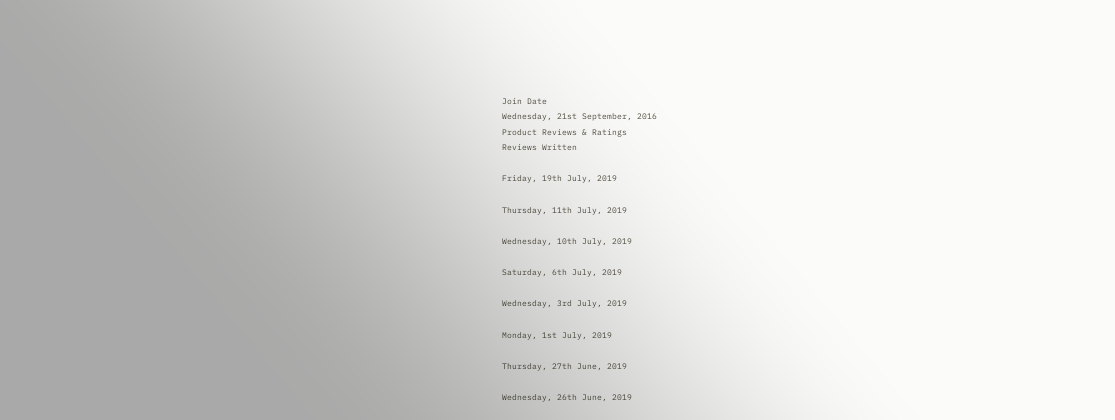Join Date
Wednesday, 21st September, 2016
Product Reviews & Ratings
Reviews Written

Friday, 19th July, 2019

Thursday, 11th July, 2019

Wednesday, 10th July, 2019

Saturday, 6th July, 2019

Wednesday, 3rd July, 2019

Monday, 1st July, 2019

Thursday, 27th June, 2019

Wednesday, 26th June, 2019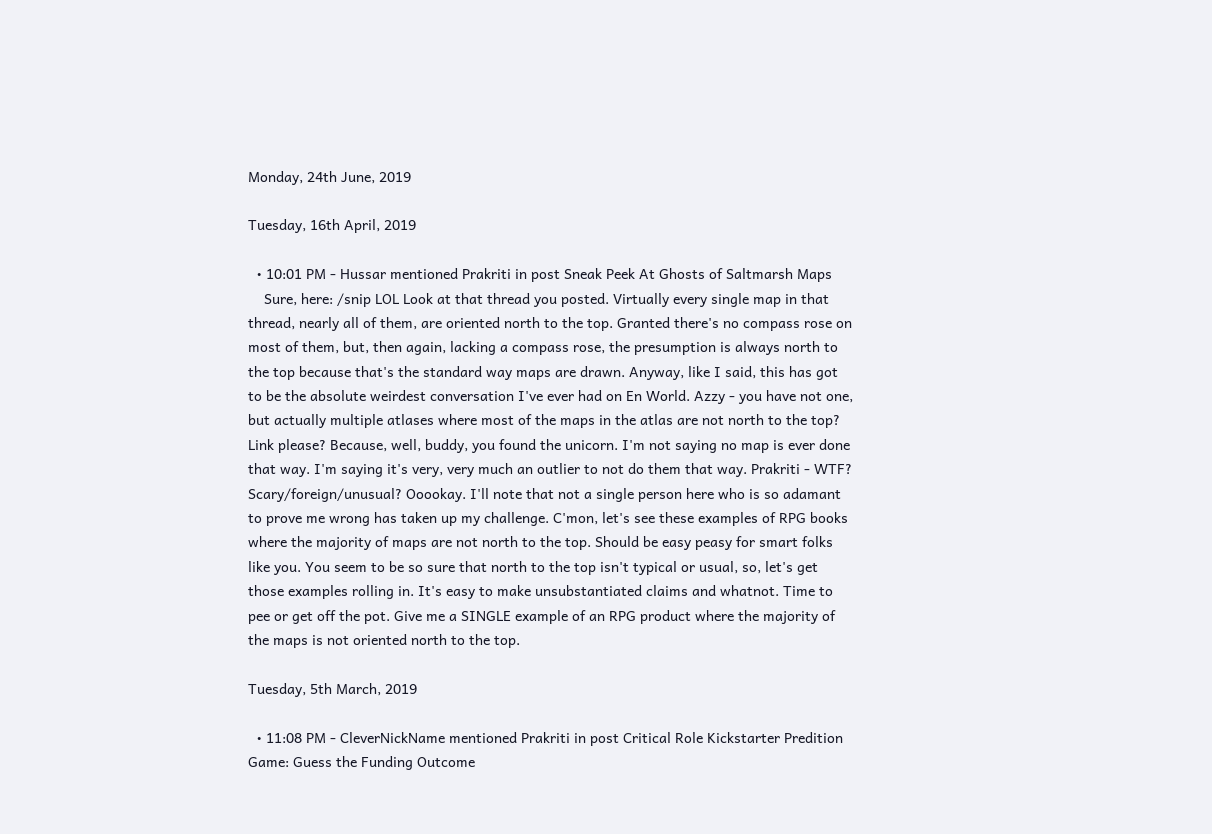Monday, 24th June, 2019

Tuesday, 16th April, 2019

  • 10:01 PM - Hussar mentioned Prakriti in post Sneak Peek At Ghosts of Saltmarsh Maps
    Sure, here: /snip LOL Look at that thread you posted. Virtually every single map in that thread, nearly all of them, are oriented north to the top. Granted there's no compass rose on most of them, but, then again, lacking a compass rose, the presumption is always north to the top because that's the standard way maps are drawn. Anyway, like I said, this has got to be the absolute weirdest conversation I've ever had on En World. Azzy - you have not one, but actually multiple atlases where most of the maps in the atlas are not north to the top? Link please? Because, well, buddy, you found the unicorn. I'm not saying no map is ever done that way. I'm saying it's very, very much an outlier to not do them that way. Prakriti - WTF? Scary/foreign/unusual? Ooookay. I'll note that not a single person here who is so adamant to prove me wrong has taken up my challenge. C'mon, let's see these examples of RPG books where the majority of maps are not north to the top. Should be easy peasy for smart folks like you. You seem to be so sure that north to the top isn't typical or usual, so, let's get those examples rolling in. It's easy to make unsubstantiated claims and whatnot. Time to pee or get off the pot. Give me a SINGLE example of an RPG product where the majority of the maps is not oriented north to the top.

Tuesday, 5th March, 2019

  • 11:08 PM - CleverNickName mentioned Prakriti in post Critical Role Kickstarter Predition Game: Guess the Funding Outcome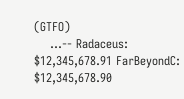(GTFO)
    ...-- Radaceus: $12,345,678.91 FarBeyondC: $12,345,678.90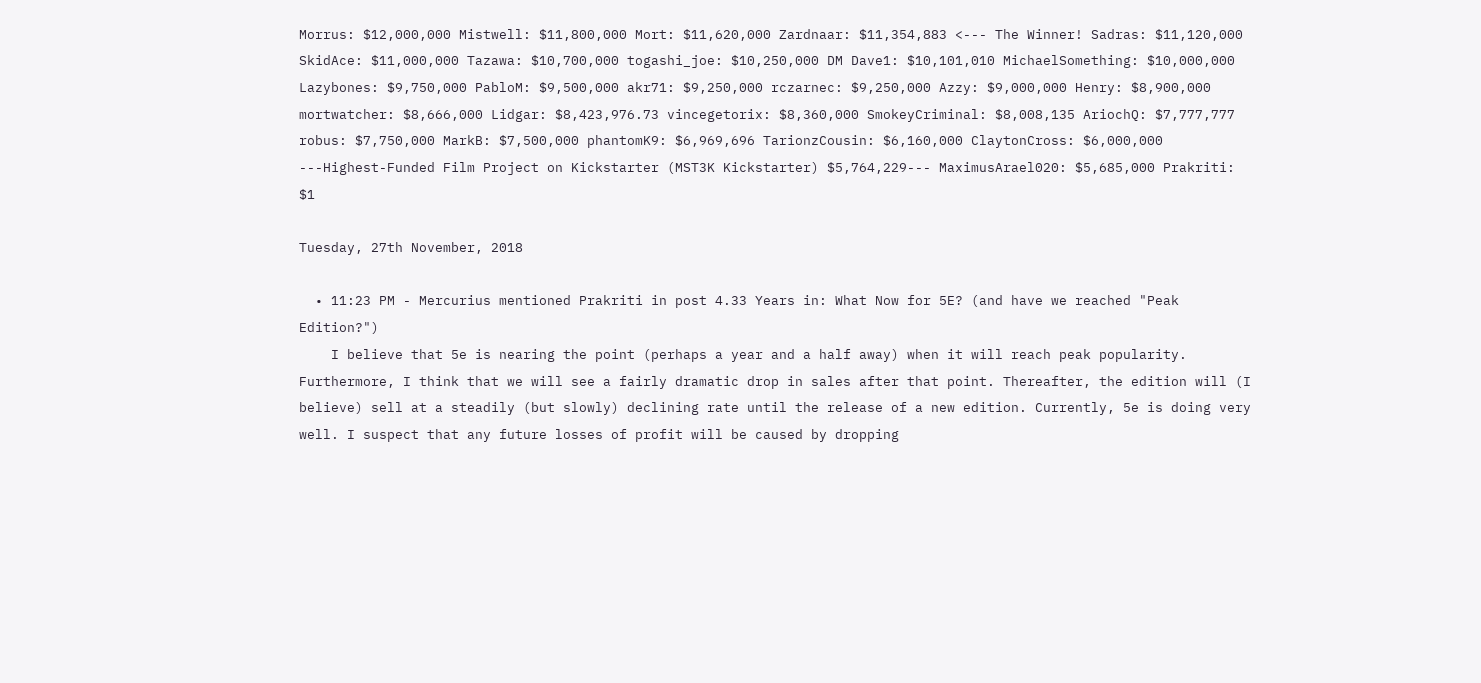Morrus: $12,000,000 Mistwell: $11,800,000 Mort: $11,620,000 Zardnaar: $11,354,883 <--- The Winner! Sadras: $11,120,000 SkidAce: $11,000,000 Tazawa: $10,700,000 togashi_joe: $10,250,000 DM Dave1: $10,101,010 MichaelSomething: $10,000,000 Lazybones: $9,750,000 PabloM: $9,500,000 akr71: $9,250,000 rczarnec: $9,250,000 Azzy: $9,000,000 Henry: $8,900,000 mortwatcher: $8,666,000 Lidgar: $8,423,976.73 vincegetorix: $8,360,000 SmokeyCriminal: $8,008,135 AriochQ: $7,777,777 robus: $7,750,000 MarkB: $7,500,000 phantomK9: $6,969,696 TarionzCousin: $6,160,000 ClaytonCross: $6,000,000 ---Highest-Funded Film Project on Kickstarter (MST3K Kickstarter) $5,764,229--- MaximusArael020: $5,685,000 Prakriti: $1

Tuesday, 27th November, 2018

  • 11:23 PM - Mercurius mentioned Prakriti in post 4.33 Years in: What Now for 5E? (and have we reached "Peak Edition?")
    I believe that 5e is nearing the point (perhaps a year and a half away) when it will reach peak popularity. Furthermore, I think that we will see a fairly dramatic drop in sales after that point. Thereafter, the edition will (I believe) sell at a steadily (but slowly) declining rate until the release of a new edition. Currently, 5e is doing very well. I suspect that any future losses of profit will be caused by dropping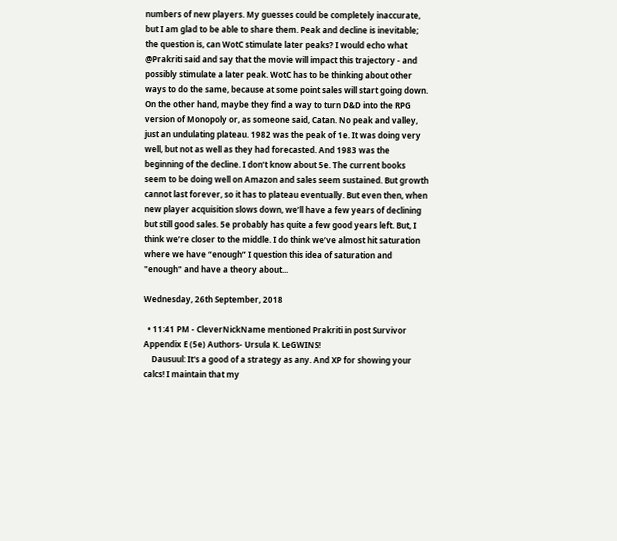numbers of new players. My guesses could be completely inaccurate, but I am glad to be able to share them. Peak and decline is inevitable; the question is, can WotC stimulate later peaks? I would echo what @Prakriti said and say that the movie will impact this trajectory - and possibly stimulate a later peak. WotC has to be thinking about other ways to do the same, because at some point sales will start going down. On the other hand, maybe they find a way to turn D&D into the RPG version of Monopoly or, as someone said, Catan. No peak and valley, just an undulating plateau. 1982 was the peak of 1e. It was doing very well, but not as well as they had forecasted. And 1983 was the beginning of the decline. I don’t know about 5e. The current books seem to be doing well on Amazon and sales seem sustained. But growth cannot last forever, so it has to plateau eventually. But even then, when new player acquisition slows down, we’ll have a few years of declining but still good sales. 5e probably has quite a few good years left. But, I think we’re closer to the middle. I do think we’ve almost hit saturation where we have “enough” I question this idea of saturation and "enough" and have a theory about...

Wednesday, 26th September, 2018

  • 11:41 PM - CleverNickName mentioned Prakriti in post Survivor Appendix E (5e) Authors- Ursula K. LeGWINS!
    Dausuul: It's a good of a strategy as any. And XP for showing your calcs! I maintain that my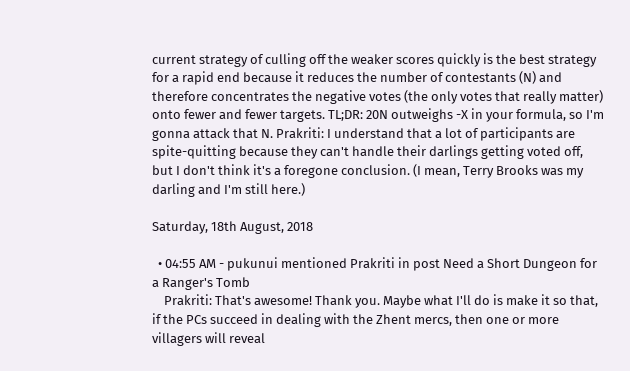current strategy of culling off the weaker scores quickly is the best strategy for a rapid end because it reduces the number of contestants (N) and therefore concentrates the negative votes (the only votes that really matter) onto fewer and fewer targets. TL;DR: 20N outweighs -X in your formula, so I'm gonna attack that N. Prakriti: I understand that a lot of participants are spite-quitting because they can't handle their darlings getting voted off, but I don't think it's a foregone conclusion. (I mean, Terry Brooks was my darling and I'm still here.)

Saturday, 18th August, 2018

  • 04:55 AM - pukunui mentioned Prakriti in post Need a Short Dungeon for a Ranger's Tomb
    Prakriti: That's awesome! Thank you. Maybe what I'll do is make it so that, if the PCs succeed in dealing with the Zhent mercs, then one or more villagers will reveal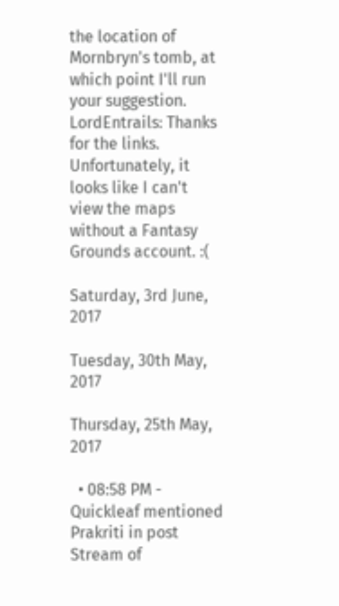the location of Mornbryn's tomb, at which point I'll run your suggestion. LordEntrails: Thanks for the links. Unfortunately, it looks like I can't view the maps without a Fantasy Grounds account. :(

Saturday, 3rd June, 2017

Tuesday, 30th May, 2017

Thursday, 25th May, 2017

  • 08:58 PM - Quickleaf mentioned Prakriti in post Stream of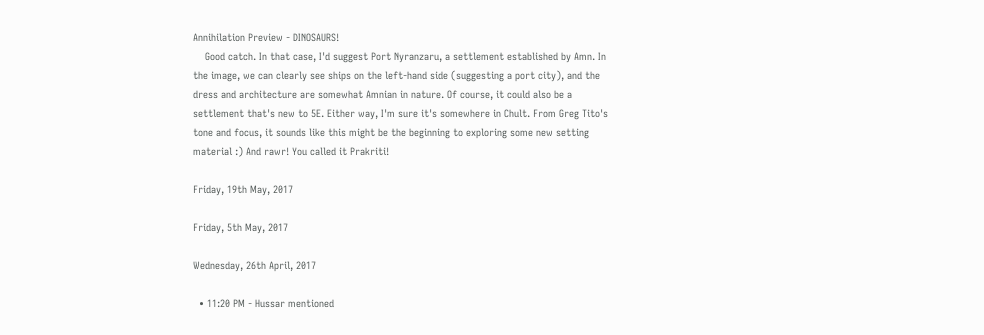Annihilation Preview - DINOSAURS!
    Good catch. In that case, I'd suggest Port Nyranzaru, a settlement established by Amn. In the image, we can clearly see ships on the left-hand side (suggesting a port city), and the dress and architecture are somewhat Amnian in nature. Of course, it could also be a settlement that's new to 5E. Either way, I'm sure it's somewhere in Chult. From Greg Tito's tone and focus, it sounds like this might be the beginning to exploring some new setting material :) And rawr! You called it Prakriti!

Friday, 19th May, 2017

Friday, 5th May, 2017

Wednesday, 26th April, 2017

  • 11:20 PM - Hussar mentioned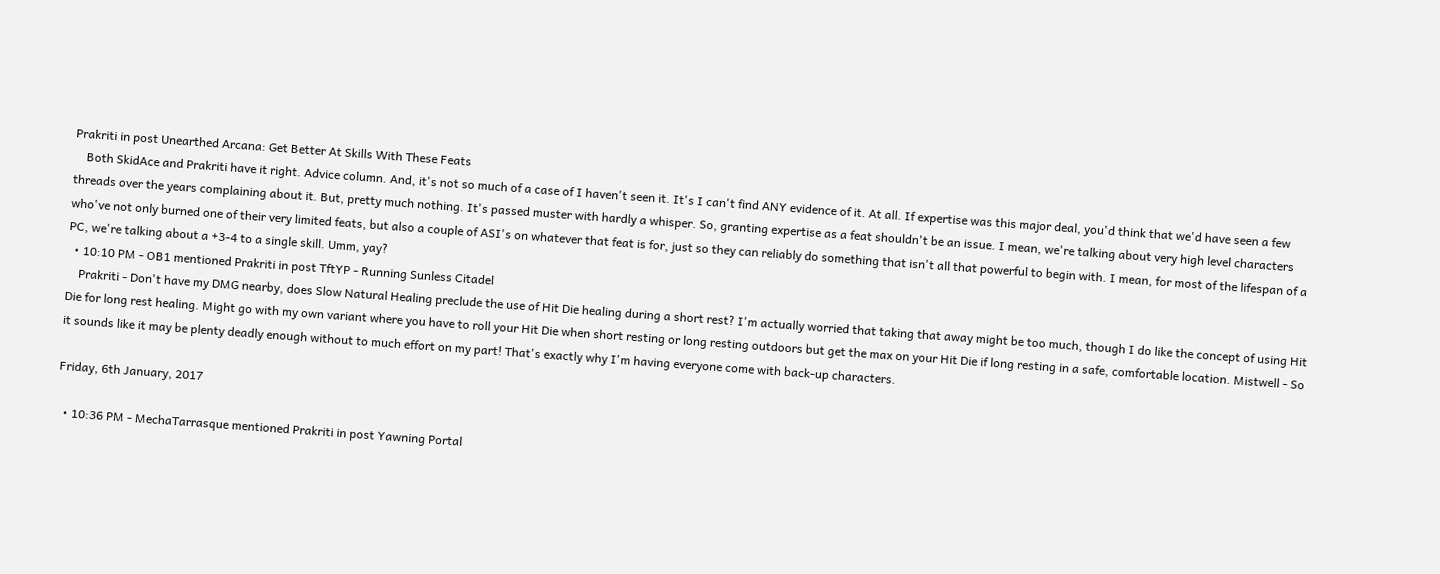Prakriti in post Unearthed Arcana: Get Better At Skills With These Feats
    Both SkidAce and Prakriti have it right. Advice column. And, it's not so much of a case of I haven't seen it. It's I can't find ANY evidence of it. At all. If expertise was this major deal, you'd think that we'd have seen a few threads over the years complaining about it. But, pretty much nothing. It's passed muster with hardly a whisper. So, granting expertise as a feat shouldn't be an issue. I mean, we're talking about very high level characters who've not only burned one of their very limited feats, but also a couple of ASI's on whatever that feat is for, just so they can reliably do something that isn't all that powerful to begin with. I mean, for most of the lifespan of a PC, we're talking about a +3-4 to a single skill. Umm, yay?
  • 10:10 PM - OB1 mentioned Prakriti in post TftYP - Running Sunless Citadel
    Prakriti - Don't have my DMG nearby, does Slow Natural Healing preclude the use of Hit Die healing during a short rest? I'm actually worried that taking that away might be too much, though I do like the concept of using Hit Die for long rest healing. Might go with my own variant where you have to roll your Hit Die when short resting or long resting outdoors but get the max on your Hit Die if long resting in a safe, comfortable location. Mistwell - So it sounds like it may be plenty deadly enough without to much effort on my part! That's exactly why I'm having everyone come with back-up characters.

Friday, 6th January, 2017

  • 10:36 PM - MechaTarrasque mentioned Prakriti in post Yawning Portal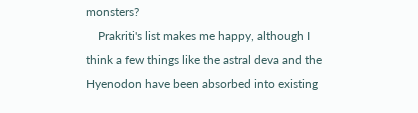monsters?
    Prakriti's list makes me happy, although I think a few things like the astral deva and the Hyenodon have been absorbed into existing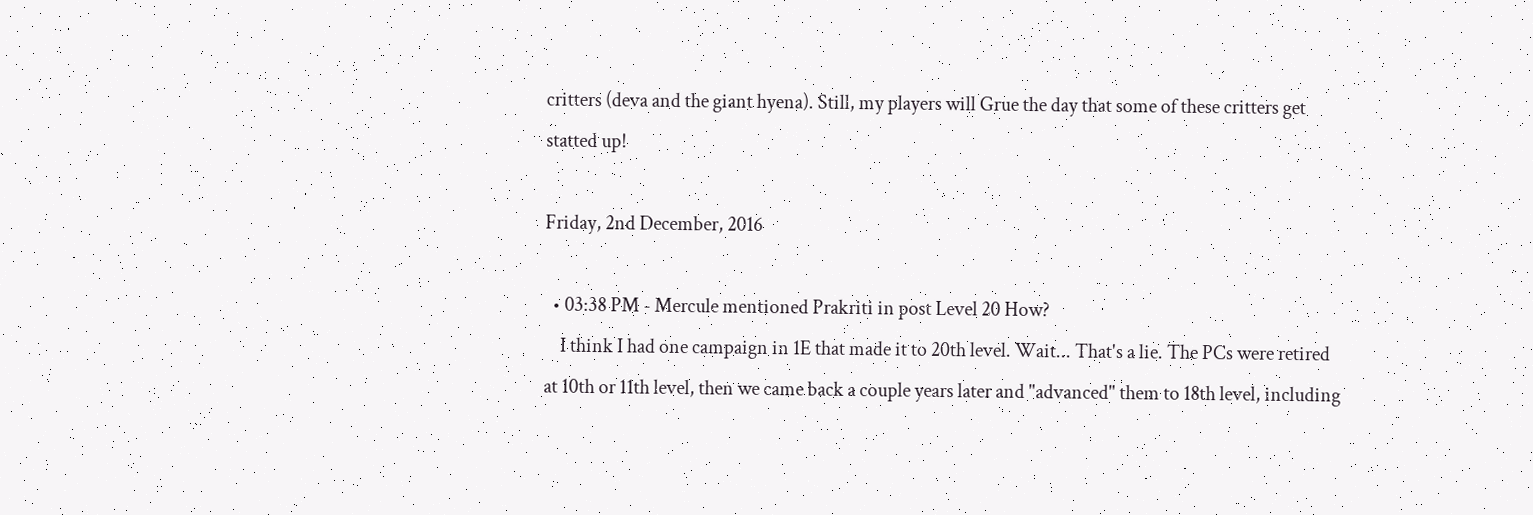critters (deva and the giant hyena). Still, my players will Grue the day that some of these critters get statted up!

Friday, 2nd December, 2016

  • 03:38 PM - Mercule mentioned Prakriti in post Level 20 How?
    I think I had one campaign in 1E that made it to 20th level. Wait... That's a lie. The PCs were retired at 10th or 11th level, then we came back a couple years later and "advanced" them to 18th level, including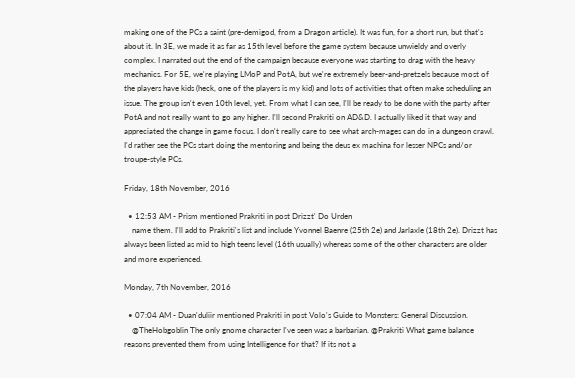making one of the PCs a saint (pre-demigod, from a Dragon article). It was fun, for a short run, but that's about it. In 3E, we made it as far as 15th level before the game system because unwieldy and overly complex. I narrated out the end of the campaign because everyone was starting to drag with the heavy mechanics. For 5E, we're playing LMoP and PotA, but we're extremely beer-and-pretzels because most of the players have kids (heck, one of the players is my kid) and lots of activities that often make scheduling an issue. The group isn't even 10th level, yet. From what I can see, I'll be ready to be done with the party after PotA and not really want to go any higher. I'll second Prakriti on AD&D. I actually liked it that way and appreciated the change in game focus. I don't really care to see what arch-mages can do in a dungeon crawl. I'd rather see the PCs start doing the mentoring and being the deus ex machina for lesser NPCs and/or troupe-style PCs.

Friday, 18th November, 2016

  • 12:53 AM - Prism mentioned Prakriti in post Drizzt' Do Urden
    name them. I'll add to Prakriti's list and include Yvonnel Baenre (25th 2e) and Jarlaxle (18th 2e). Drizzt has always been listed as mid to high teens level (16th usually) whereas some of the other characters are older and more experienced.

Monday, 7th November, 2016

  • 07:04 AM - Duan'duliir mentioned Prakriti in post Volo's Guide to Monsters: General Discussion.
    @TheHobgoblin The only gnome character I've seen was a barbarian. @Prakriti What game balance reasons prevented them from using Intelligence for that? If its not a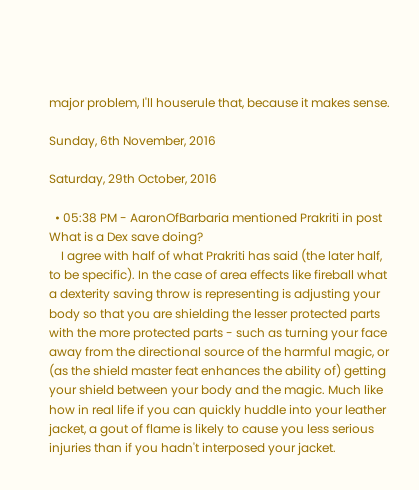major problem, I'll houserule that, because it makes sense.

Sunday, 6th November, 2016

Saturday, 29th October, 2016

  • 05:38 PM - AaronOfBarbaria mentioned Prakriti in post What is a Dex save doing?
    I agree with half of what Prakriti has said (the later half, to be specific). In the case of area effects like fireball what a dexterity saving throw is representing is adjusting your body so that you are shielding the lesser protected parts with the more protected parts - such as turning your face away from the directional source of the harmful magic, or (as the shield master feat enhances the ability of) getting your shield between your body and the magic. Much like how in real life if you can quickly huddle into your leather jacket, a gout of flame is likely to cause you less serious injuries than if you hadn't interposed your jacket.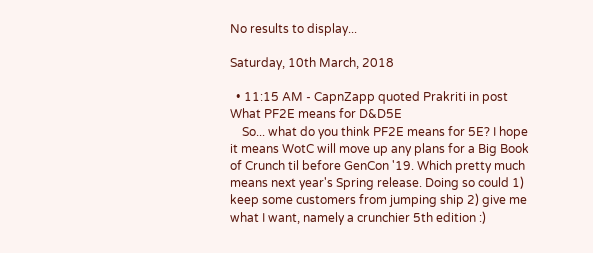No results to display...

Saturday, 10th March, 2018

  • 11:15 AM - CapnZapp quoted Prakriti in post What PF2E means for D&D5E
    So... what do you think PF2E means for 5E? I hope it means WotC will move up any plans for a Big Book of Crunch til before GenCon '19. Which pretty much means next year's Spring release. Doing so could 1) keep some customers from jumping ship 2) give me what I want, namely a crunchier 5th edition :)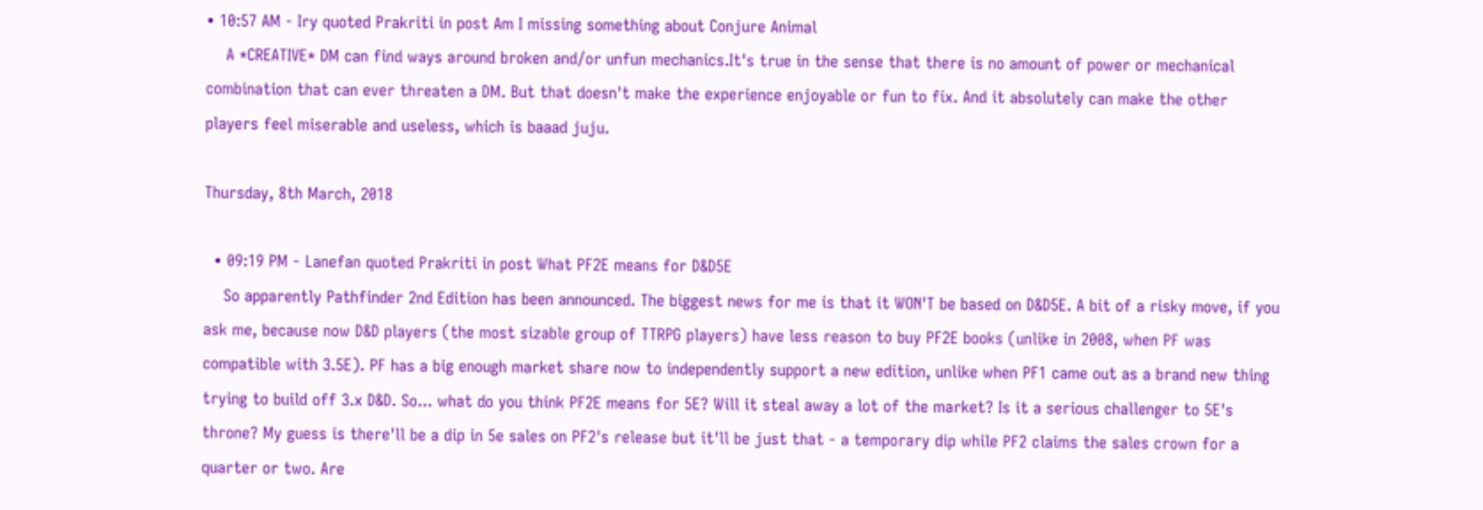• 10:57 AM - Iry quoted Prakriti in post Am I missing something about Conjure Animal
    A *CREATIVE* DM can find ways around broken and/or unfun mechanics.It's true in the sense that there is no amount of power or mechanical combination that can ever threaten a DM. But that doesn't make the experience enjoyable or fun to fix. And it absolutely can make the other players feel miserable and useless, which is baaad juju.

Thursday, 8th March, 2018

  • 09:19 PM - Lanefan quoted Prakriti in post What PF2E means for D&D5E
    So apparently Pathfinder 2nd Edition has been announced. The biggest news for me is that it WON'T be based on D&D5E. A bit of a risky move, if you ask me, because now D&D players (the most sizable group of TTRPG players) have less reason to buy PF2E books (unlike in 2008, when PF was compatible with 3.5E). PF has a big enough market share now to independently support a new edition, unlike when PF1 came out as a brand new thing trying to build off 3.x D&D. So... what do you think PF2E means for 5E? Will it steal away a lot of the market? Is it a serious challenger to 5E's throne? My guess is there'll be a dip in 5e sales on PF2's release but it'll be just that - a temporary dip while PF2 claims the sales crown for a quarter or two. Are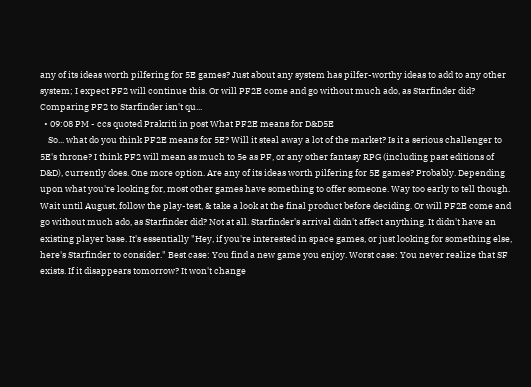any of its ideas worth pilfering for 5E games? Just about any system has pilfer-worthy ideas to add to any other system; I expect PF2 will continue this. Or will PF2E come and go without much ado, as Starfinder did? Comparing PF2 to Starfinder isn't qu...
  • 09:08 PM - ccs quoted Prakriti in post What PF2E means for D&D5E
    So... what do you think PF2E means for 5E? Will it steal away a lot of the market? Is it a serious challenger to 5E's throne? I think PF2 will mean as much to 5e as PF, or any other fantasy RPG (including past editions of D&D), currently does. One more option. Are any of its ideas worth pilfering for 5E games? Probably. Depending upon what you're looking for, most other games have something to offer someone. Way too early to tell though. Wait until August, follow the play-test, & take a look at the final product before deciding. Or will PF2E come and go without much ado, as Starfinder did? Not at all. Starfinder's arrival didn't affect anything. It didn't have an existing player base. It's essentially "Hey, if you're interested in space games, or just looking for something else, here's Starfinder to consider." Best case: You find a new game you enjoy. Worst case: You never realize that SF exists. If it disappears tomorrow? It won't change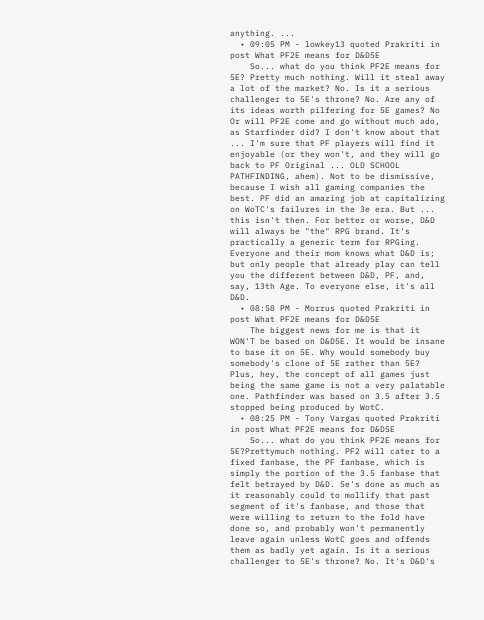anything. ...
  • 09:05 PM - lowkey13 quoted Prakriti in post What PF2E means for D&D5E
    So... what do you think PF2E means for 5E? Pretty much nothing. Will it steal away a lot of the market? No. Is it a serious challenger to 5E's throne? No. Are any of its ideas worth pilfering for 5E games? No Or will PF2E come and go without much ado, as Starfinder did? I don't know about that ... I'm sure that PF players will find it enjoyable (or they won't, and they will go back to PF Original ... OLD SCHOOL PATHFINDING, ahem). Not to be dismissive, because I wish all gaming companies the best. PF did an amazing job at capitalizing on WoTC's failures in the 3e era. But ... this isn't then. For better or worse, D&D will always be "the" RPG brand. It's practically a generic term for RPGing. Everyone and their mom knows what D&D is; but only people that already play can tell you the different between D&D, PF, and, say, 13th Age. To everyone else, it's all D&D.
  • 08:58 PM - Morrus quoted Prakriti in post What PF2E means for D&D5E
    The biggest news for me is that it WON'T be based on D&D5E. It would be insane to base it on 5E. Why would somebody buy somebody's clone of 5E rather than 5E? Plus, hey, the concept of all games just being the same game is not a very palatable one. Pathfinder was based on 3.5 after 3.5 stopped being produced by WotC.
  • 08:25 PM - Tony Vargas quoted Prakriti in post What PF2E means for D&D5E
    So... what do you think PF2E means for 5E?Prettymuch nothing. PF2 will cater to a fixed fanbase, the PF fanbase, which is simply the portion of the 3.5 fanbase that felt betrayed by D&D. 5e's done as much as it reasonably could to mollify that past segment of it's fanbase, and those that were willing to return to the fold have done so, and probably won't permanently leave again unless WotC goes and offends them as badly yet again. Is it a serious challenger to 5E's throne? No. It's D&D's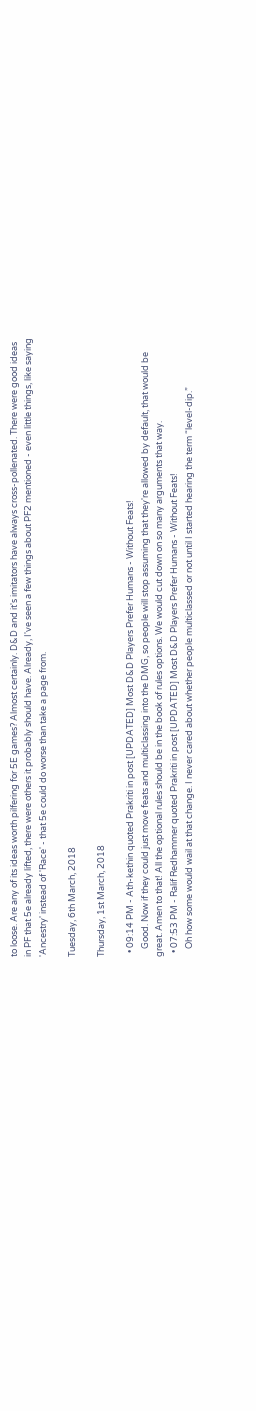to loose. Are any of its ideas worth pilfering for 5E games? Almost certainly. D&D and it's imitators have always cross-pollenated. There were good ideas in PF that 5e already lifted, there were others it probably should have. Already, I've seen a few things about PF2 mentioned - even little things, like saying 'Ancestry' instead of 'Race' - that 5e could do worse than take a page from.

Tuesday, 6th March, 2018

Thursday, 1st March, 2018

  • 09:14 PM - Ath-kethin quoted Prakriti in post [UPDATED] Most D&D Players Prefer Humans - Without Feats!
    Good. Now if they could just move feats and multiclassing into the DMG, so people will stop assuming that they're allowed by default, that would be great. Amen to that! All the optional rules should be in the book of rules options. We would cut down on so many arguments that way.
  • 07:53 PM - Ralif Redhammer quoted Prakriti in post [UPDATED] Most D&D Players Prefer Humans - Without Feats!
    Oh how some would wail at that change. I never cared about whether people multiclassed or not until I started hearing the term “level-dip.”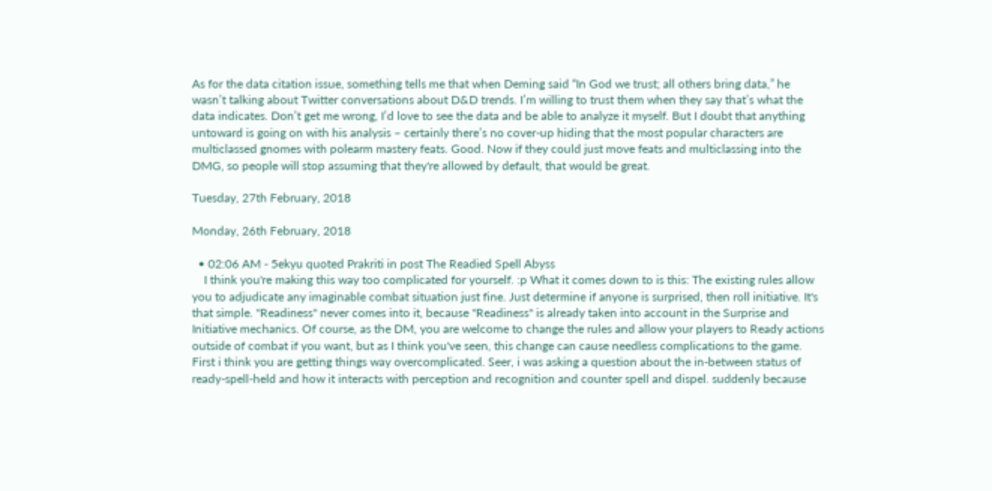As for the data citation issue, something tells me that when Deming said “In God we trust; all others bring data,” he wasn’t talking about Twitter conversations about D&D trends. I’m willing to trust them when they say that’s what the data indicates. Don’t get me wrong, I’d love to see the data and be able to analyze it myself. But I doubt that anything untoward is going on with his analysis – certainly there’s no cover-up hiding that the most popular characters are multiclassed gnomes with polearm mastery feats. Good. Now if they could just move feats and multiclassing into the DMG, so people will stop assuming that they're allowed by default, that would be great.

Tuesday, 27th February, 2018

Monday, 26th February, 2018

  • 02:06 AM - 5ekyu quoted Prakriti in post The Readied Spell Abyss
    I think you're making this way too complicated for yourself. :p What it comes down to is this: The existing rules allow you to adjudicate any imaginable combat situation just fine. Just determine if anyone is surprised, then roll initiative. It's that simple. "Readiness" never comes into it, because "Readiness" is already taken into account in the Surprise and Initiative mechanics. Of course, as the DM, you are welcome to change the rules and allow your players to Ready actions outside of combat if you want, but as I think you've seen, this change can cause needless complications to the game. First i think you are getting things way overcomplicated. Seer, i was asking a question about the in-between status of ready-spell-held and how it interacts with perception and recognition and counter spell and dispel. suddenly because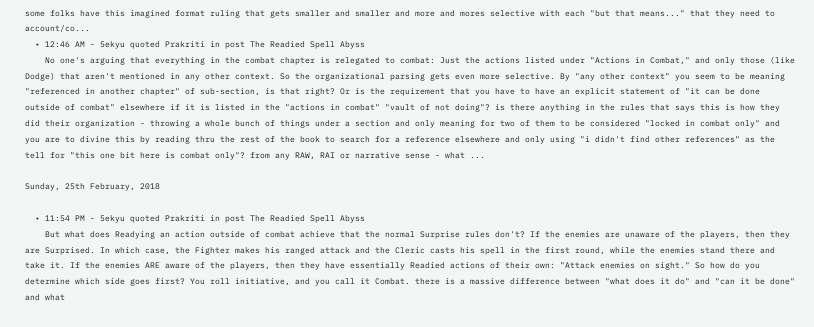some folks have this imagined format ruling that gets smaller and smaller and more and mores selective with each "but that means..." that they need to account/co...
  • 12:46 AM - 5ekyu quoted Prakriti in post The Readied Spell Abyss
    No one's arguing that everything in the combat chapter is relegated to combat: Just the actions listed under "Actions in Combat," and only those (like Dodge) that aren't mentioned in any other context. So the organizational parsing gets even more selective. By "any other context" you seem to be meaning "referenced in another chapter" of sub-section, is that right? Or is the requirement that you have to have an explicit statement of "it can be done outside of combat" elsewhere if it is listed in the "actions in combat" "vault of not doing"? is there anything in the rules that says this is how they did their organization - throwing a whole bunch of things under a section and only meaning for two of them to be considered "locked in combat only" and you are to divine this by reading thru the rest of the book to search for a reference elsewhere and only using "i didn't find other references" as the tell for "this one bit here is combat only"? from any RAW, RAI or narrative sense - what ...

Sunday, 25th February, 2018

  • 11:54 PM - 5ekyu quoted Prakriti in post The Readied Spell Abyss
    But what does Readying an action outside of combat achieve that the normal Surprise rules don't? If the enemies are unaware of the players, then they are Surprised. In which case, the Fighter makes his ranged attack and the Cleric casts his spell in the first round, while the enemies stand there and take it. If the enemies ARE aware of the players, then they have essentially Readied actions of their own: "Attack enemies on sight." So how do you determine which side goes first? You roll initiative, and you call it Combat. there is a massive difference between "what does it do" and "can it be done" and what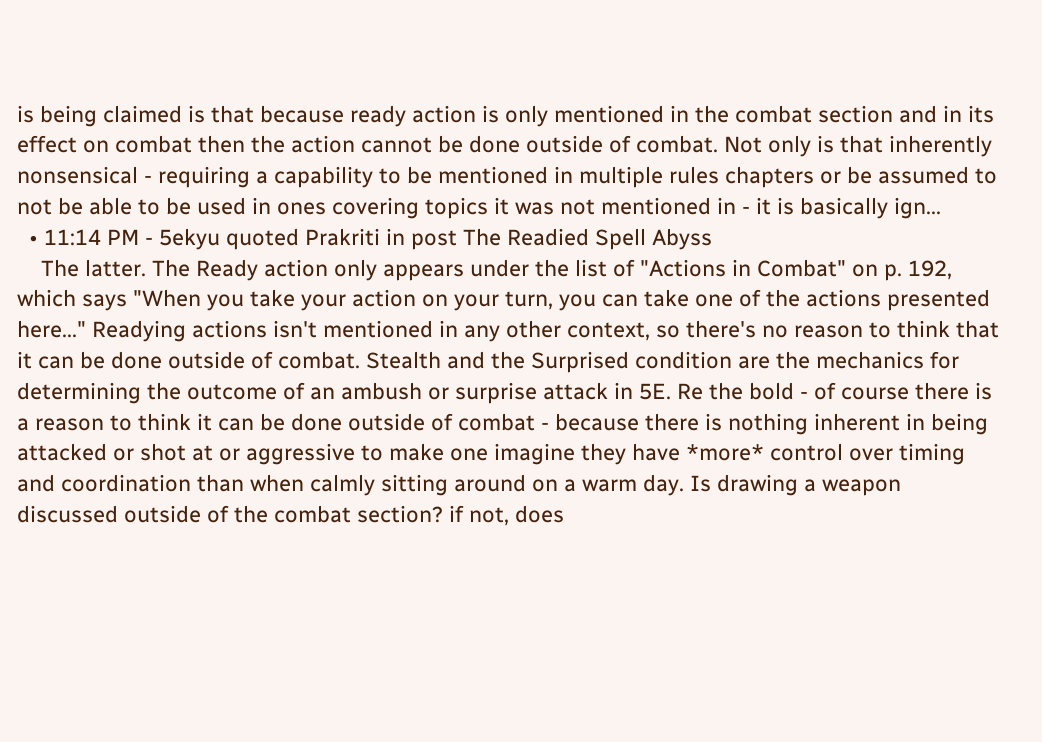is being claimed is that because ready action is only mentioned in the combat section and in its effect on combat then the action cannot be done outside of combat. Not only is that inherently nonsensical - requiring a capability to be mentioned in multiple rules chapters or be assumed to not be able to be used in ones covering topics it was not mentioned in - it is basically ign...
  • 11:14 PM - 5ekyu quoted Prakriti in post The Readied Spell Abyss
    The latter. The Ready action only appears under the list of "Actions in Combat" on p. 192, which says "When you take your action on your turn, you can take one of the actions presented here..." Readying actions isn't mentioned in any other context, so there's no reason to think that it can be done outside of combat. Stealth and the Surprised condition are the mechanics for determining the outcome of an ambush or surprise attack in 5E. Re the bold - of course there is a reason to think it can be done outside of combat - because there is nothing inherent in being attacked or shot at or aggressive to make one imagine they have *more* control over timing and coordination than when calmly sitting around on a warm day. Is drawing a weapon discussed outside of the combat section? if not, does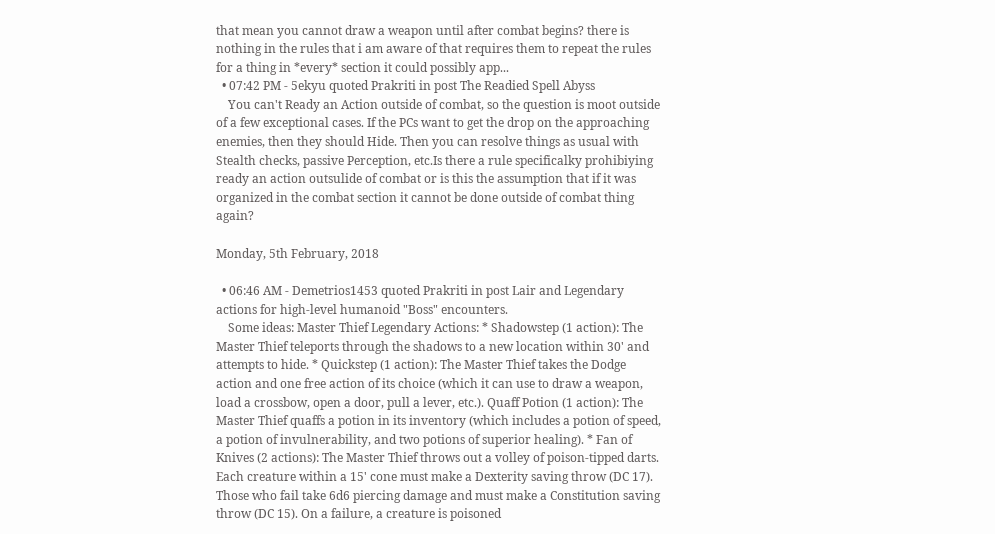that mean you cannot draw a weapon until after combat begins? there is nothing in the rules that i am aware of that requires them to repeat the rules for a thing in *every* section it could possibly app...
  • 07:42 PM - 5ekyu quoted Prakriti in post The Readied Spell Abyss
    You can't Ready an Action outside of combat, so the question is moot outside of a few exceptional cases. If the PCs want to get the drop on the approaching enemies, then they should Hide. Then you can resolve things as usual with Stealth checks, passive Perception, etc.Is there a rule specificalky prohibiying ready an action outsulide of combat or is this the assumption that if it was organized in the combat section it cannot be done outside of combat thing again?

Monday, 5th February, 2018

  • 06:46 AM - Demetrios1453 quoted Prakriti in post Lair and Legendary actions for high-level humanoid "Boss" encounters.
    Some ideas: Master Thief Legendary Actions: * Shadowstep (1 action): The Master Thief teleports through the shadows to a new location within 30' and attempts to hide. * Quickstep (1 action): The Master Thief takes the Dodge action and one free action of its choice (which it can use to draw a weapon, load a crossbow, open a door, pull a lever, etc.). Quaff Potion (1 action): The Master Thief quaffs a potion in its inventory (which includes a potion of speed, a potion of invulnerability, and two potions of superior healing). * Fan of Knives (2 actions): The Master Thief throws out a volley of poison-tipped darts. Each creature within a 15' cone must make a Dexterity saving throw (DC 17). Those who fail take 6d6 piercing damage and must make a Constitution saving throw (DC 15). On a failure, a creature is poisoned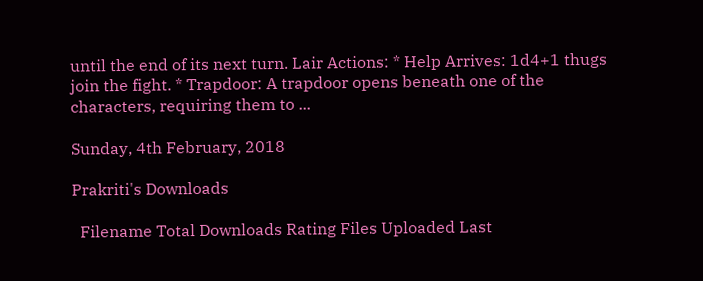until the end of its next turn. Lair Actions: * Help Arrives: 1d4+1 thugs join the fight. * Trapdoor: A trapdoor opens beneath one of the characters, requiring them to ...

Sunday, 4th February, 2018

Prakriti's Downloads

  Filename Total Downloads Rating Files Uploaded Last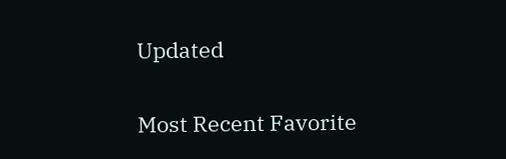Updated

Most Recent Favorite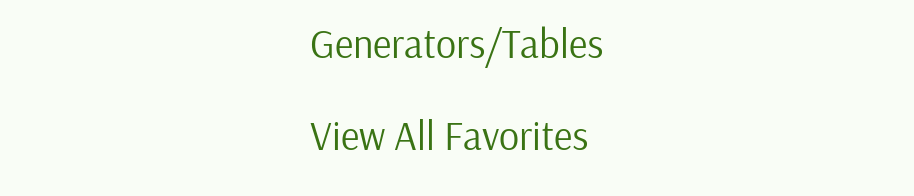Generators/Tables

View All Favorites